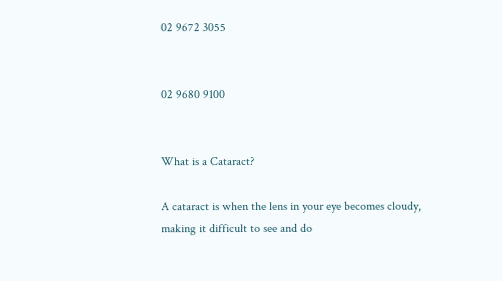02 9672 3055


02 9680 9100


What is a Cataract?

A cataract is when the lens in your eye becomes cloudy, making it difficult to see and do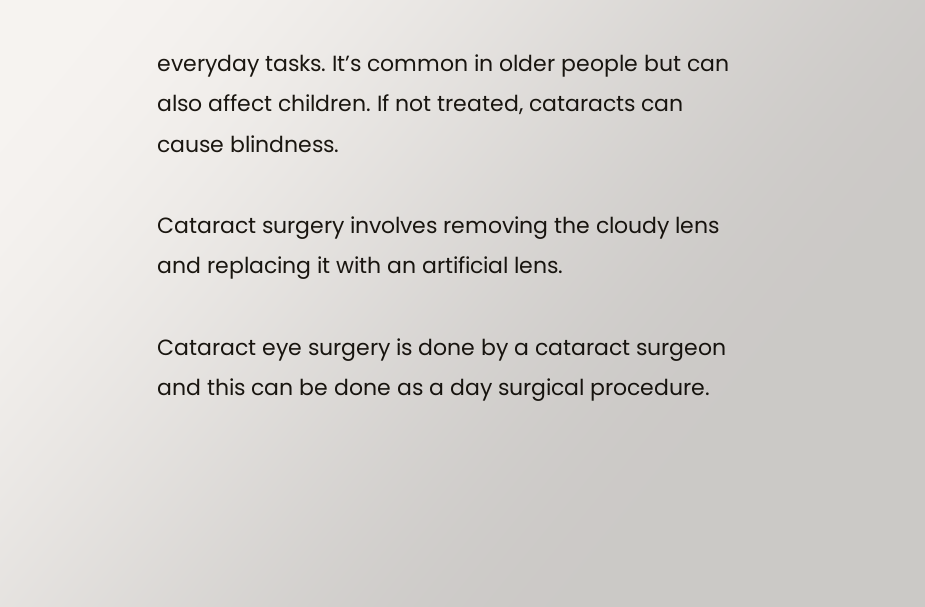everyday tasks. It’s common in older people but can also affect children. If not treated, cataracts can cause blindness.

Cataract surgery involves removing the cloudy lens and replacing it with an artificial lens.

Cataract eye surgery is done by a cataract surgeon and this can be done as a day surgical procedure.